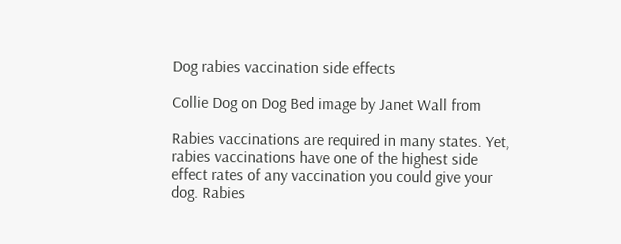Dog rabies vaccination side effects

Collie Dog on Dog Bed image by Janet Wall from

Rabies vaccinations are required in many states. Yet, rabies vaccinations have one of the highest side effect rates of any vaccination you could give your dog. Rabies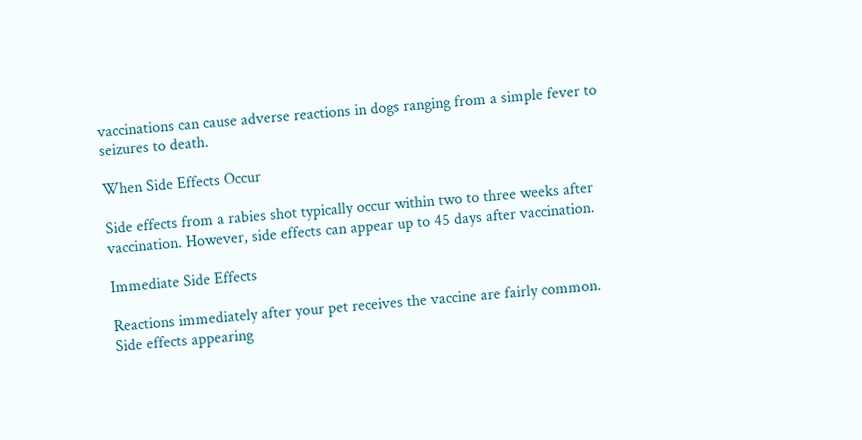vaccinations can cause adverse reactions in dogs ranging from a simple fever to seizures to death.

When Side Effects Occur

Side effects from a rabies shot typically occur within two to three weeks after vaccination. However, side effects can appear up to 45 days after vaccination.

Immediate Side Effects

Reactions immediately after your pet receives the vaccine are fairly common. Side effects appearing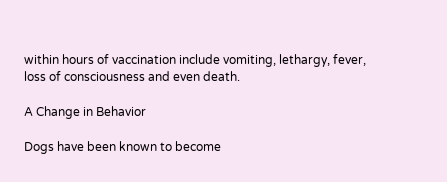within hours of vaccination include vomiting, lethargy, fever, loss of consciousness and even death.

A Change in Behavior

Dogs have been known to become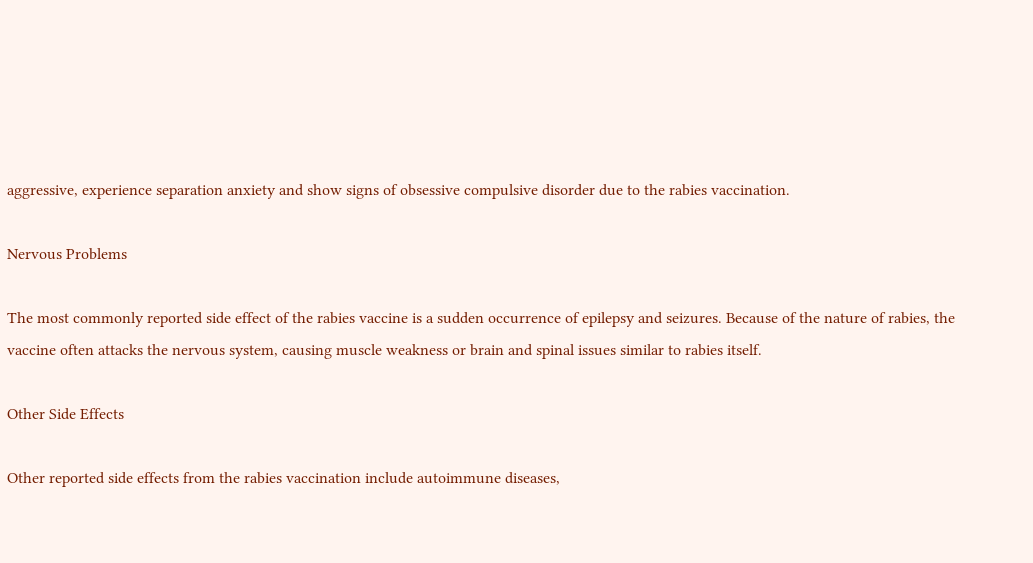aggressive, experience separation anxiety and show signs of obsessive compulsive disorder due to the rabies vaccination.

Nervous Problems

The most commonly reported side effect of the rabies vaccine is a sudden occurrence of epilepsy and seizures. Because of the nature of rabies, the vaccine often attacks the nervous system, causing muscle weakness or brain and spinal issues similar to rabies itself.

Other Side Effects

Other reported side effects from the rabies vaccination include autoimmune diseases,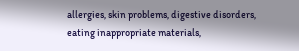allergies, skin problems, digestive disorders, eating inappropriate materials,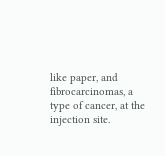like paper, and fibrocarcinomas, a type of cancer, at the injection site.